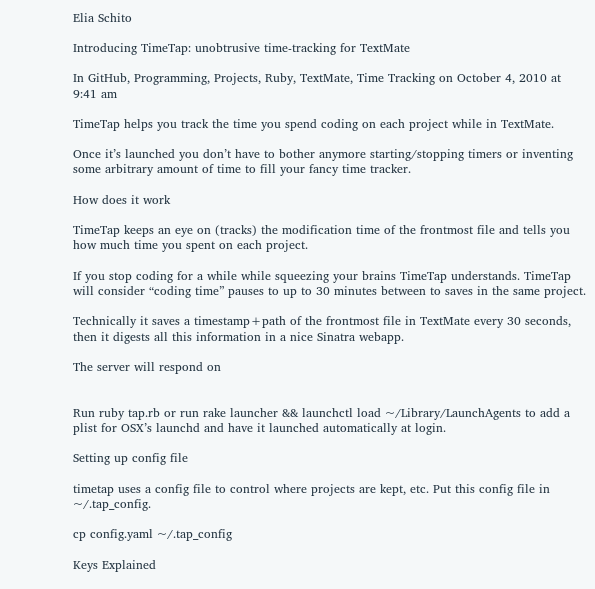Elia Schito

Introducing TimeTap: unobtrusive time-tracking for TextMate

In GitHub, Programming, Projects, Ruby, TextMate, Time Tracking on October 4, 2010 at 9:41 am

TimeTap helps you track the time you spend coding on each project while in TextMate.

Once it’s launched you don’t have to bother anymore starting/stopping timers or inventing some arbitrary amount of time to fill your fancy time tracker.

How does it work

TimeTap keeps an eye on (tracks) the modification time of the frontmost file and tells you how much time you spent on each project.

If you stop coding for a while while squeezing your brains TimeTap understands. TimeTap will consider “coding time” pauses to up to 30 minutes between to saves in the same project.

Technically it saves a timestamp+path of the frontmost file in TextMate every 30 seconds, then it digests all this information in a nice Sinatra webapp.

The server will respond on


Run ruby tap.rb or run rake launcher && launchctl load ~/Library/LaunchAgents to add a plist for OSX’s launchd and have it launched automatically at login.

Setting up config file

timetap uses a config file to control where projects are kept, etc. Put this config file in ~/.tap_config.

cp config.yaml ~/.tap_config

Keys Explained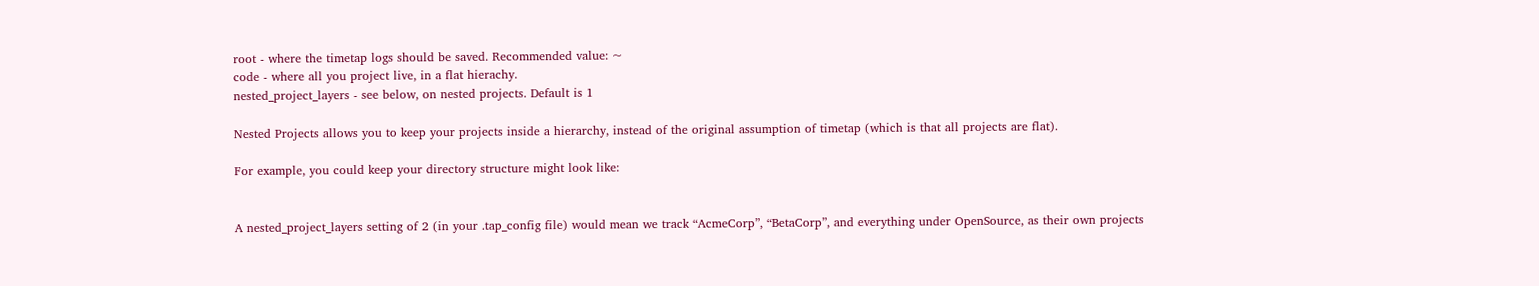root - where the timetap logs should be saved. Recommended value: ~
code - where all you project live, in a flat hierachy.
nested_project_layers - see below, on nested projects. Default is 1

Nested Projects allows you to keep your projects inside a hierarchy, instead of the original assumption of timetap (which is that all projects are flat).

For example, you could keep your directory structure might look like:


A nested_project_layers setting of 2 (in your .tap_config file) would mean we track “AcmeCorp”, “BetaCorp”, and everything under OpenSource, as their own projects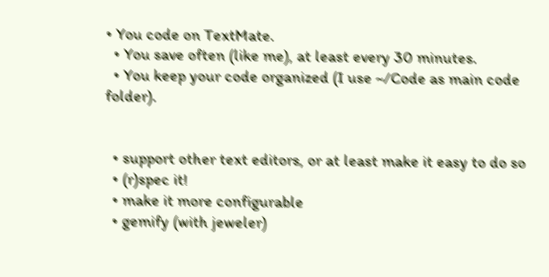• You code on TextMate.
  • You save often (like me), at least every 30 minutes.
  • You keep your code organized (I use ~/Code as main code folder).


  • support other text editors, or at least make it easy to do so
  • (r)spec it!
  • make it more configurable
  • gemify (with jeweler)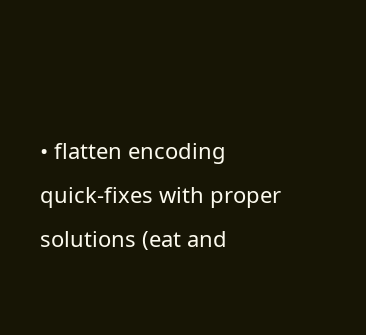• flatten encoding quick-fixes with proper solutions (eat and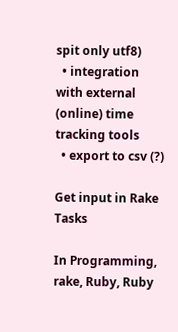spit only utf8)
  • integration with external (online) time tracking tools
  • export to csv (?)

Get input in Rake Tasks

In Programming, rake, Ruby, Ruby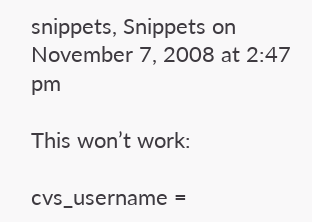snippets, Snippets on November 7, 2008 at 2:47 pm

This won’t work:

cvs_username =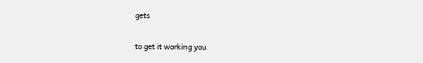gets

to get it working you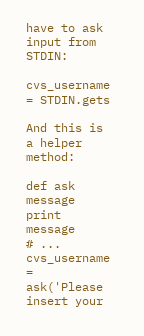have to ask input from STDIN:

cvs_username = STDIN.gets

And this is a helper method:

def ask message
print message
# ...
cvs_username = ask('Please insert your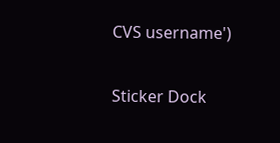CVS username')

Sticker Dock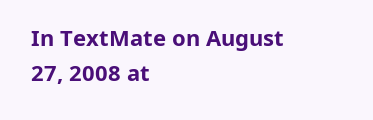In TextMate on August 27, 2008 at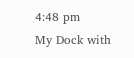4:48 pm
My Dock with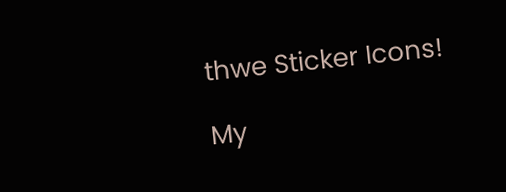thwe Sticker Icons!

My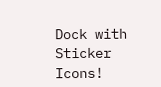Dock with Sticker Icons!